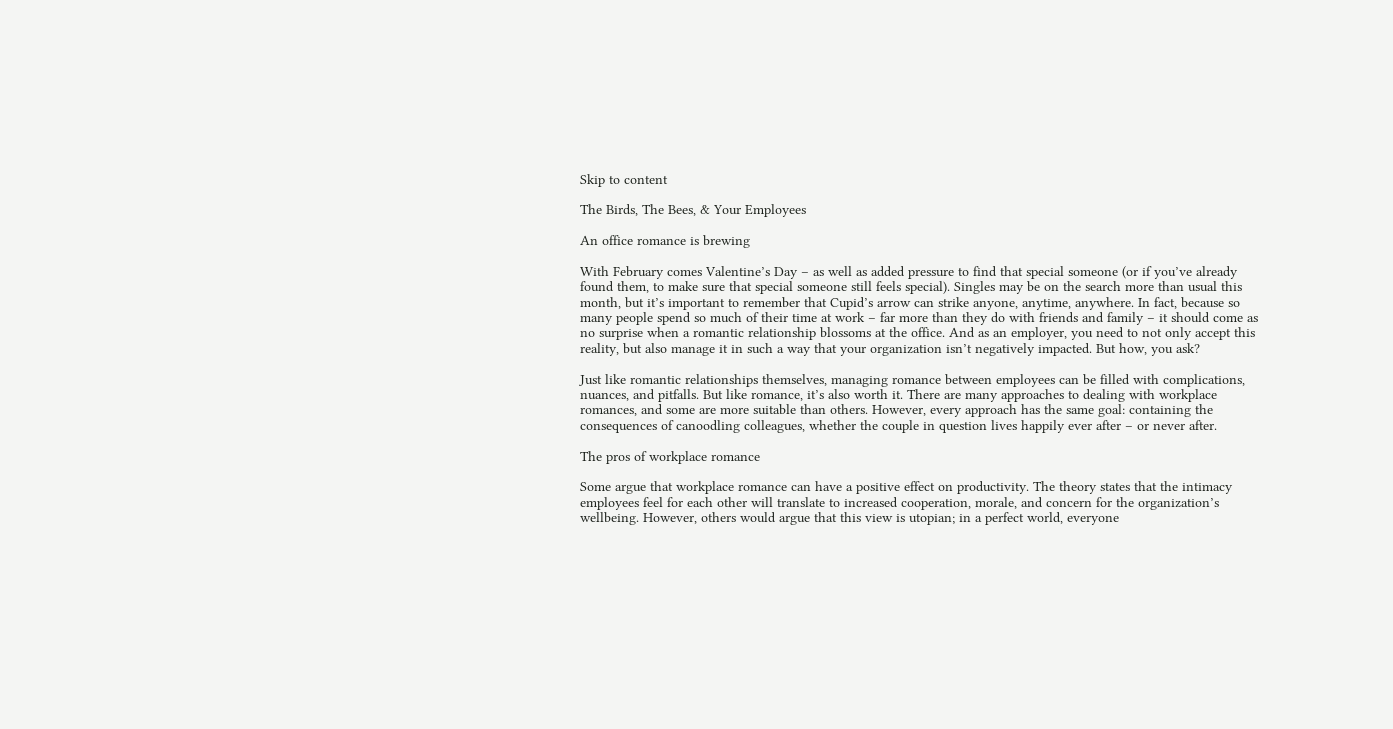Skip to content

The Birds, The Bees, & Your Employees

An office romance is brewing

With February comes Valentine’s Day – as well as added pressure to find that special someone (or if you’ve already found them, to make sure that special someone still feels special). Singles may be on the search more than usual this month, but it’s important to remember that Cupid’s arrow can strike anyone, anytime, anywhere. In fact, because so many people spend so much of their time at work – far more than they do with friends and family – it should come as no surprise when a romantic relationship blossoms at the office. And as an employer, you need to not only accept this reality, but also manage it in such a way that your organization isn’t negatively impacted. But how, you ask?

Just like romantic relationships themselves, managing romance between employees can be filled with complications, nuances, and pitfalls. But like romance, it’s also worth it. There are many approaches to dealing with workplace romances, and some are more suitable than others. However, every approach has the same goal: containing the consequences of canoodling colleagues, whether the couple in question lives happily ever after – or never after.

The pros of workplace romance

Some argue that workplace romance can have a positive effect on productivity. The theory states that the intimacy employees feel for each other will translate to increased cooperation, morale, and concern for the organization’s wellbeing. However, others would argue that this view is utopian; in a perfect world, everyone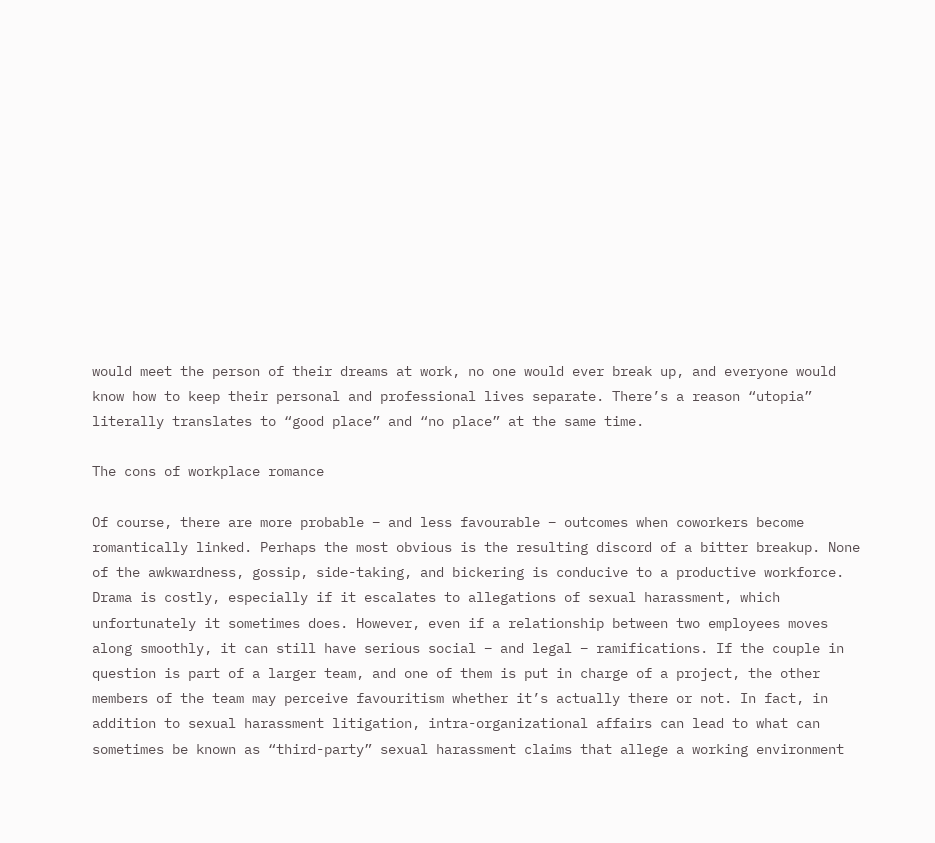would meet the person of their dreams at work, no one would ever break up, and everyone would know how to keep their personal and professional lives separate. There’s a reason “utopia” literally translates to “good place” and “no place” at the same time.

The cons of workplace romance

Of course, there are more probable – and less favourable – outcomes when coworkers become romantically linked. Perhaps the most obvious is the resulting discord of a bitter breakup. None of the awkwardness, gossip, side-taking, and bickering is conducive to a productive workforce. Drama is costly, especially if it escalates to allegations of sexual harassment, which unfortunately it sometimes does. However, even if a relationship between two employees moves along smoothly, it can still have serious social – and legal – ramifications. If the couple in question is part of a larger team, and one of them is put in charge of a project, the other members of the team may perceive favouritism whether it’s actually there or not. In fact, in addition to sexual harassment litigation, intra-organizational affairs can lead to what can sometimes be known as “third-party” sexual harassment claims that allege a working environment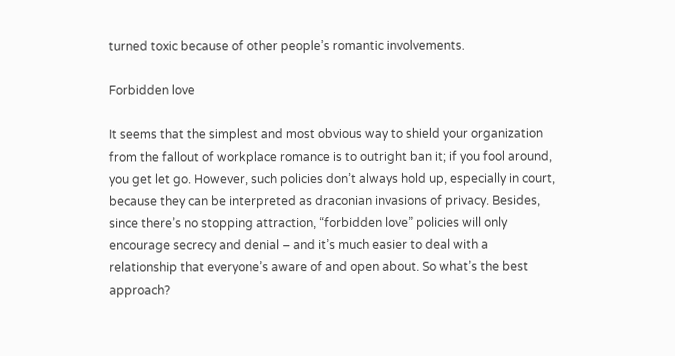turned toxic because of other people’s romantic involvements.

Forbidden love

It seems that the simplest and most obvious way to shield your organization from the fallout of workplace romance is to outright ban it; if you fool around, you get let go. However, such policies don’t always hold up, especially in court, because they can be interpreted as draconian invasions of privacy. Besides, since there’s no stopping attraction, “forbidden love” policies will only encourage secrecy and denial – and it’s much easier to deal with a relationship that everyone’s aware of and open about. So what’s the best approach?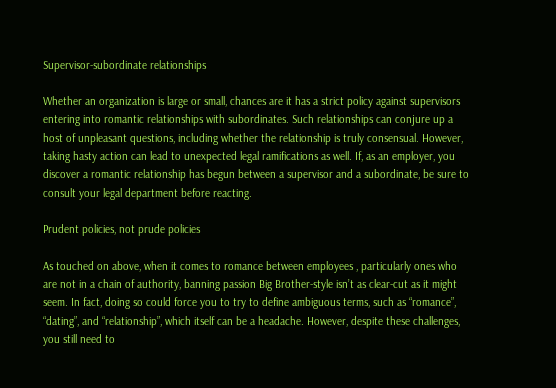Supervisor-subordinate relationships

Whether an organization is large or small, chances are it has a strict policy against supervisors entering into romantic relationships with subordinates. Such relationships can conjure up a host of unpleasant questions, including whether the relationship is truly consensual. However, taking hasty action can lead to unexpected legal ramifications as well. If, as an employer, you discover a romantic relationship has begun between a supervisor and a subordinate, be sure to consult your legal department before reacting.

Prudent policies, not prude policies

As touched on above, when it comes to romance between employees , particularly ones who are not in a chain of authority, banning passion Big Brother-style isn’t as clear-cut as it might seem. In fact, doing so could force you to try to define ambiguous terms, such as “romance”, “dating”, and “relationship”, which itself can be a headache. However, despite these challenges, you still need to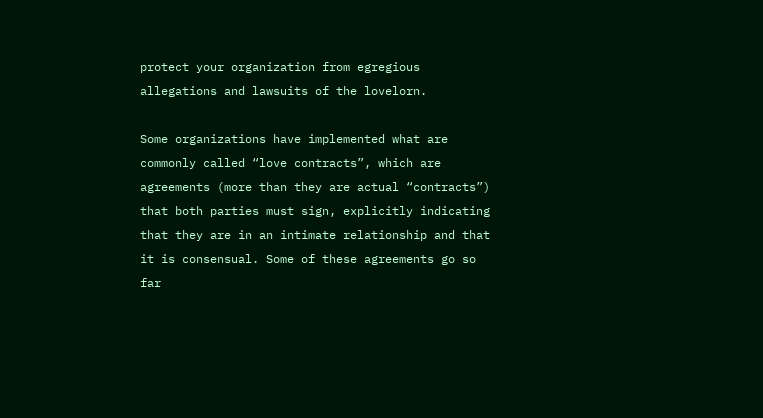protect your organization from egregious allegations and lawsuits of the lovelorn.

Some organizations have implemented what are commonly called “love contracts”, which are agreements (more than they are actual “contracts”) that both parties must sign, explicitly indicating that they are in an intimate relationship and that it is consensual. Some of these agreements go so far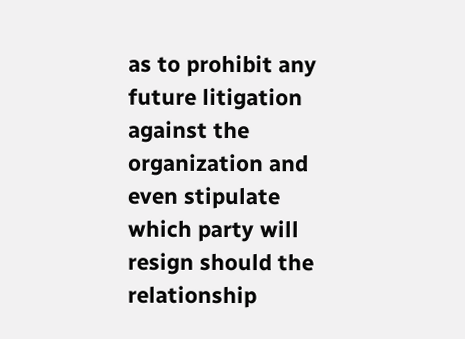as to prohibit any future litigation against the organization and even stipulate which party will resign should the relationship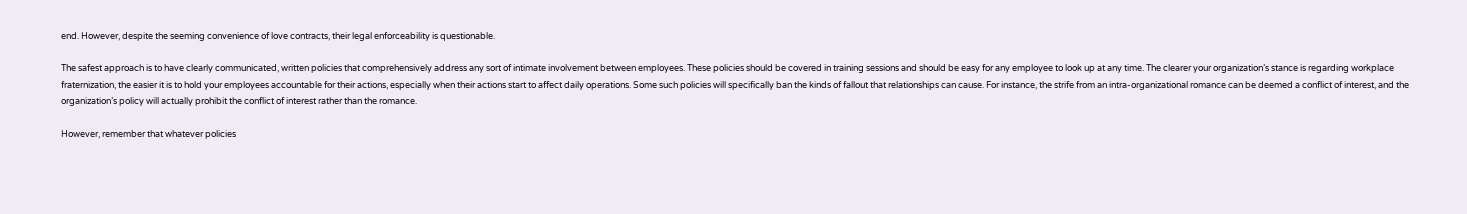end. However, despite the seeming convenience of love contracts, their legal enforceability is questionable.

The safest approach is to have clearly communicated, written policies that comprehensively address any sort of intimate involvement between employees. These policies should be covered in training sessions and should be easy for any employee to look up at any time. The clearer your organization’s stance is regarding workplace fraternization, the easier it is to hold your employees accountable for their actions, especially when their actions start to affect daily operations. Some such policies will specifically ban the kinds of fallout that relationships can cause. For instance, the strife from an intra-organizational romance can be deemed a conflict of interest, and the organization’s policy will actually prohibit the conflict of interest rather than the romance.

However, remember that whatever policies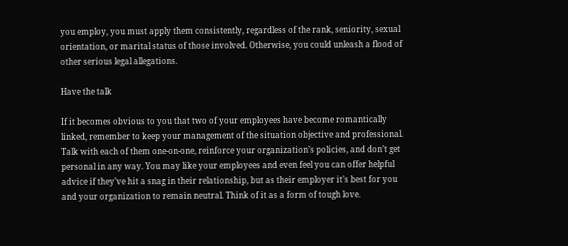you employ, you must apply them consistently, regardless of the rank, seniority, sexual orientation, or marital status of those involved. Otherwise, you could unleash a flood of other serious legal allegations.

Have the talk

If it becomes obvious to you that two of your employees have become romantically linked, remember to keep your management of the situation objective and professional. Talk with each of them one-on-one, reinforce your organization’s policies, and don’t get personal in any way. You may like your employees and even feel you can offer helpful advice if they’ve hit a snag in their relationship, but as their employer it’s best for you and your organization to remain neutral. Think of it as a form of tough love.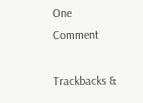One Comment

Trackbacks &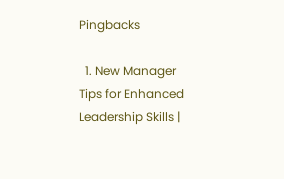Pingbacks

  1. New Manager Tips for Enhanced Leadership Skills |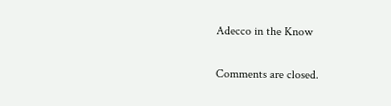Adecco in the Know

Comments are closed.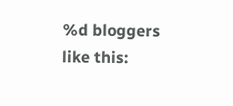%d bloggers like this: